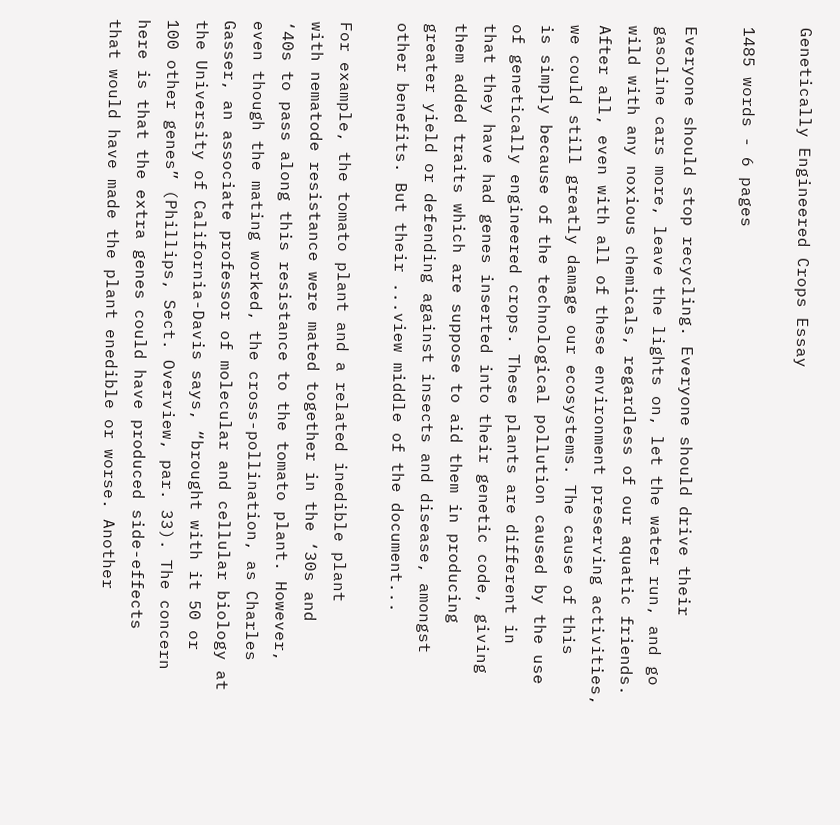Genetically Engineered Crops Essay

1485 words - 6 pages

Everyone should stop recycling. Everyone should drive their
gasoline cars more, leave the lights on, let the water run, and go
wild with any noxious chemicals, regardless of our aquatic friends.
After all, even with all of these environment preserving activities,
we could still greatly damage our ecosystems. The cause of this
is simply because of the technological pollution caused by the use
of genetically engineered crops. These plants are different in
that they have had genes inserted into their genetic code, giving
them added traits which are suppose to aid them in producing
greater yield or defending against insects and disease, amongst
other benefits. But their ...view middle of the document...

For example, the tomato plant and a related inedible plant
with nematode resistance were mated together in the ‘30s and
‘40s to pass along this resistance to the tomato plant. However,
even though the mating worked, the cross-pollination, as Charles
Gasser, an associate professor of molecular and cellular biology at
the University of California-Davis says, “brought with it 50 or
100 other genes” (Phillips, Sect. Overview, par. 33). The concern
here is that the extra genes could have produced side-effects
that would have made the plant enedible or worse. Another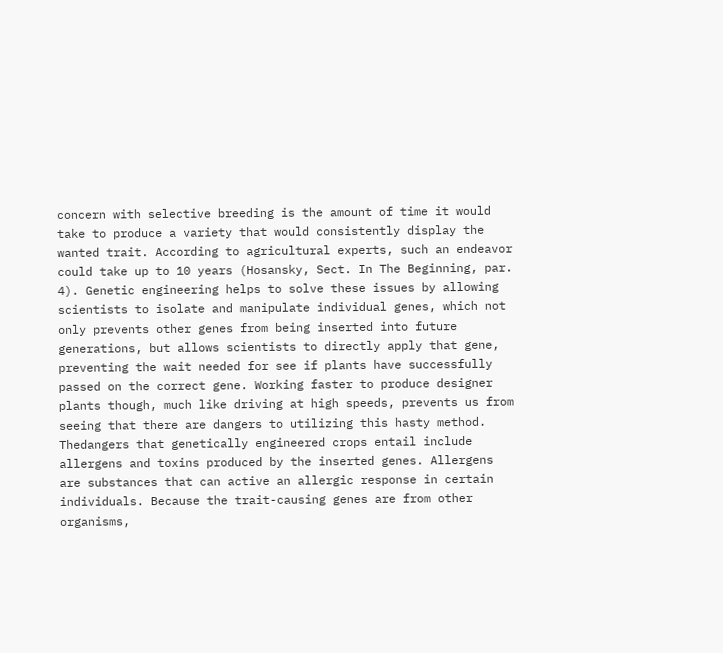concern with selective breeding is the amount of time it would
take to produce a variety that would consistently display the
wanted trait. According to agricultural experts, such an endeavor could take up to 10 years (Hosansky, Sect. In The Beginning, par.
4). Genetic engineering helps to solve these issues by allowing
scientists to isolate and manipulate individual genes, which not
only prevents other genes from being inserted into future
generations, but allows scientists to directly apply that gene,
preventing the wait needed for see if plants have successfully
passed on the correct gene. Working faster to produce designer
plants though, much like driving at high speeds, prevents us from
seeing that there are dangers to utilizing this hasty method.
Thedangers that genetically engineered crops entail include
allergens and toxins produced by the inserted genes. Allergens
are substances that can active an allergic response in certain
individuals. Because the trait-causing genes are from other
organisms,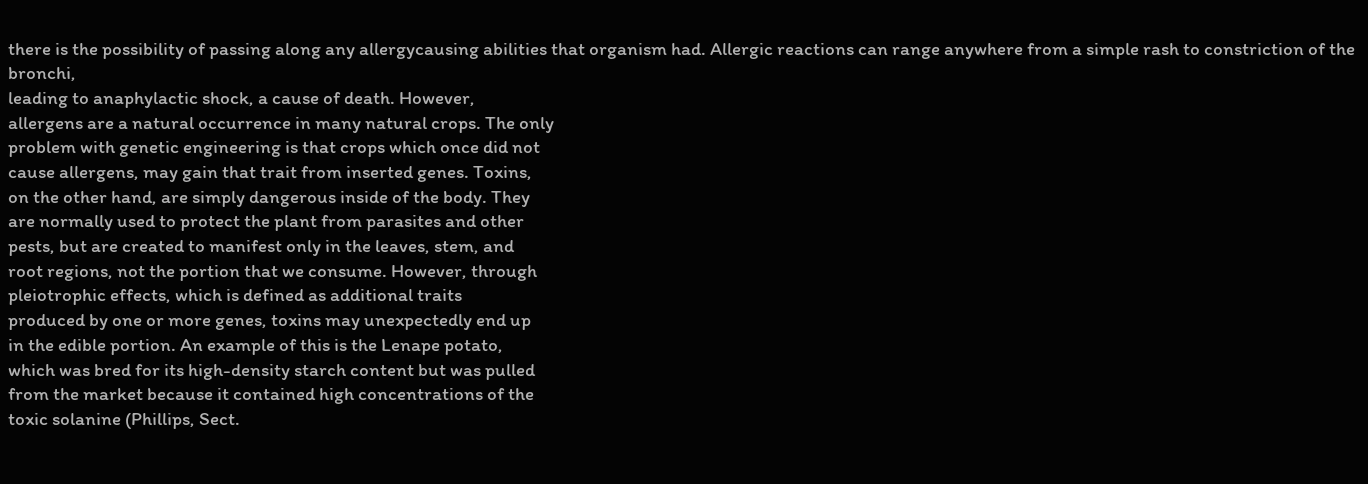there is the possibility of passing along any allergycausing abilities that organism had. Allergic reactions can range anywhere from a simple rash to constriction of the bronchi,
leading to anaphylactic shock, a cause of death. However,
allergens are a natural occurrence in many natural crops. The only
problem with genetic engineering is that crops which once did not
cause allergens, may gain that trait from inserted genes. Toxins,
on the other hand, are simply dangerous inside of the body. They
are normally used to protect the plant from parasites and other
pests, but are created to manifest only in the leaves, stem, and
root regions, not the portion that we consume. However, through
pleiotrophic effects, which is defined as additional traits
produced by one or more genes, toxins may unexpectedly end up
in the edible portion. An example of this is the Lenape potato,
which was bred for its high-density starch content but was pulled
from the market because it contained high concentrations of the
toxic solanine (Phillips, Sect.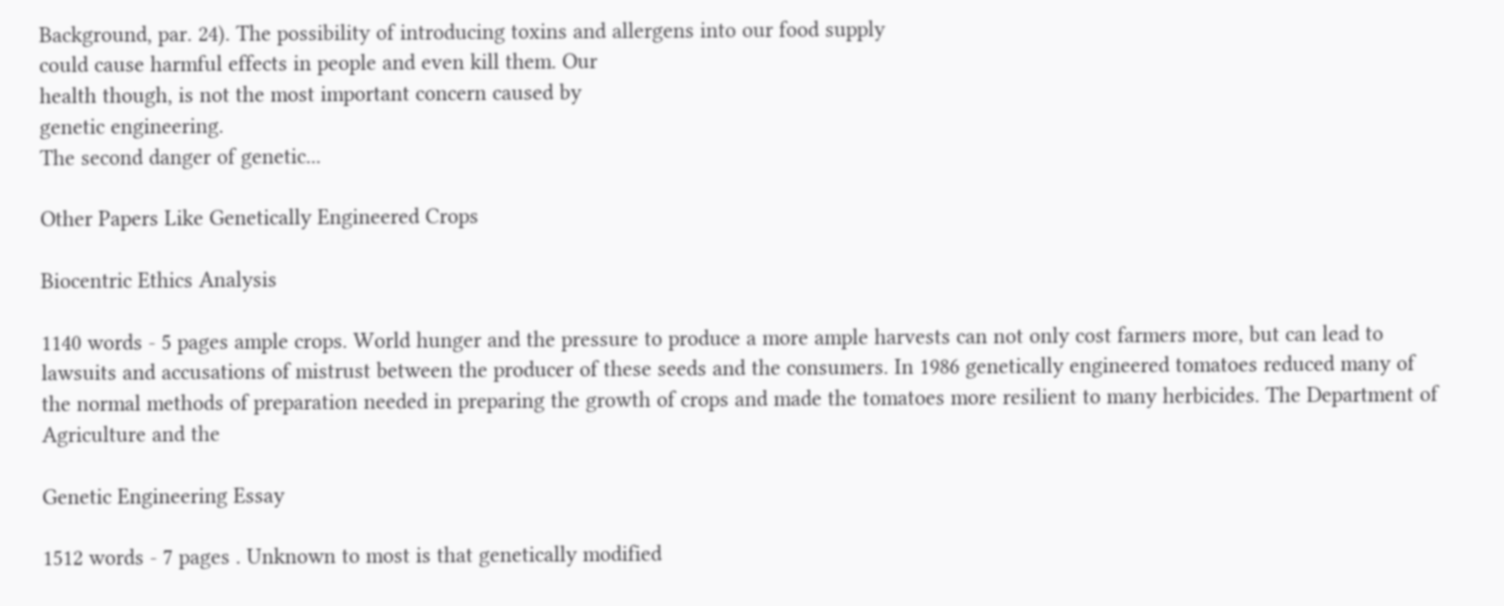Background, par. 24). The possibility of introducing toxins and allergens into our food supply
could cause harmful effects in people and even kill them. Our
health though, is not the most important concern caused by
genetic engineering.
The second danger of genetic...

Other Papers Like Genetically Engineered Crops

Biocentric Ethics Analysis

1140 words - 5 pages ample crops. World hunger and the pressure to produce a more ample harvests can not only cost farmers more, but can lead to lawsuits and accusations of mistrust between the producer of these seeds and the consumers. In 1986 genetically engineered tomatoes reduced many of the normal methods of preparation needed in preparing the growth of crops and made the tomatoes more resilient to many herbicides. The Department of Agriculture and the

Genetic Engineering Essay

1512 words - 7 pages . Unknown to most is that genetically modified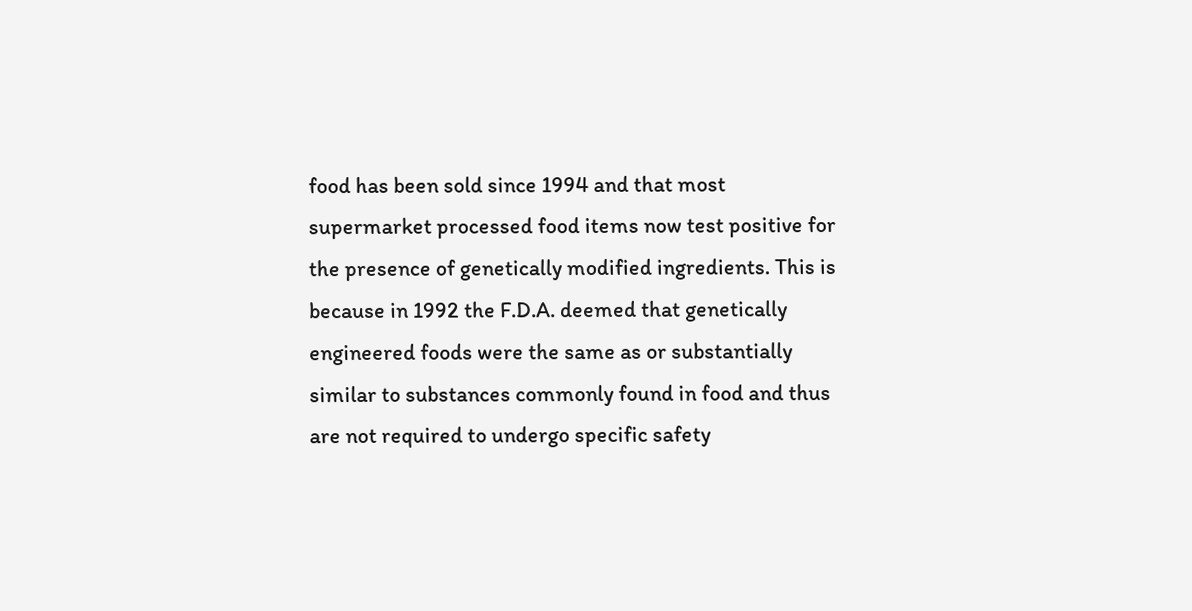food has been sold since 1994 and that most supermarket processed food items now test positive for the presence of genetically modified ingredients. This is because in 1992 the F.D.A. deemed that genetically engineered foods were the same as or substantially similar to substances commonly found in food and thus are not required to undergo specific safety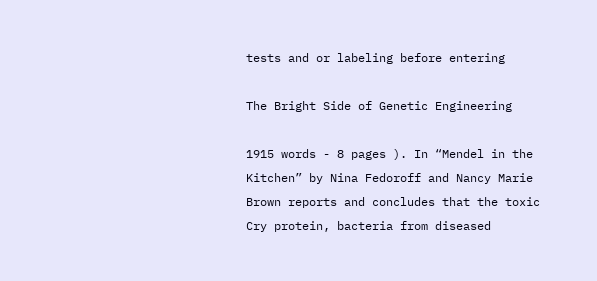tests and or labeling before entering

The Bright Side of Genetic Engineering

1915 words - 8 pages ). In “Mendel in the Kitchen” by Nina Fedoroff and Nancy Marie Brown reports and concludes that the toxic Cry protein, bacteria from diseased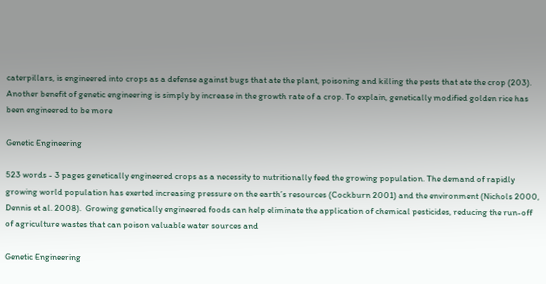caterpillars, is engineered into crops as a defense against bugs that ate the plant, poisoning and killing the pests that ate the crop (203). Another benefit of genetic engineering is simply by increase in the growth rate of a crop. To explain, genetically modified golden rice has been engineered to be more

Genetic Engineering

523 words - 3 pages genetically engineered crops as a necessity to nutritionally feed the growing population. The demand of rapidly growing world population has exerted increasing pressure on the earth’s resources (Cockburn 2001) and the environment (Nichols 2000, Dennis et al. 2008).  Growing genetically engineered foods can help eliminate the application of chemical pesticides, reducing the run-off of agriculture wastes that can poison valuable water sources and

Genetic Engineering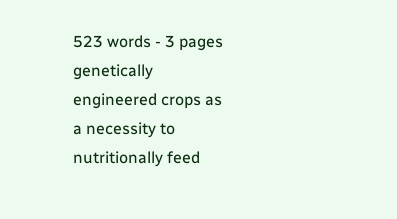523 words - 3 pages genetically engineered crops as a necessity to nutritionally feed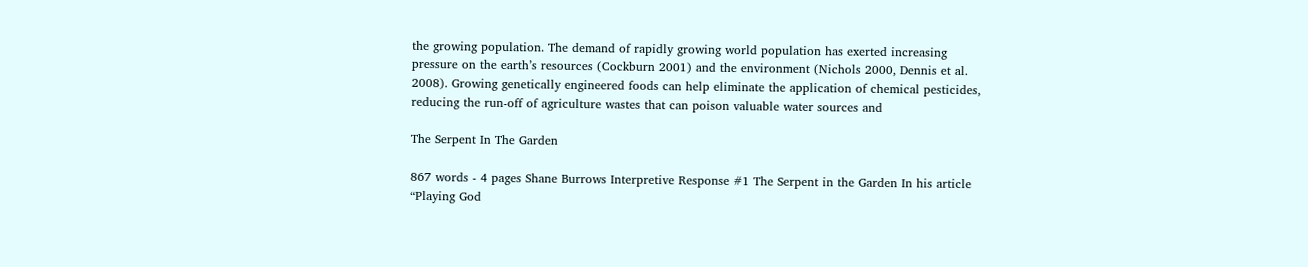the growing population. The demand of rapidly growing world population has exerted increasing pressure on the earth’s resources (Cockburn 2001) and the environment (Nichols 2000, Dennis et al. 2008). Growing genetically engineered foods can help eliminate the application of chemical pesticides, reducing the run-off of agriculture wastes that can poison valuable water sources and

The Serpent In The Garden

867 words - 4 pages Shane Burrows Interpretive Response #1 The Serpent in the Garden In his article “Playing God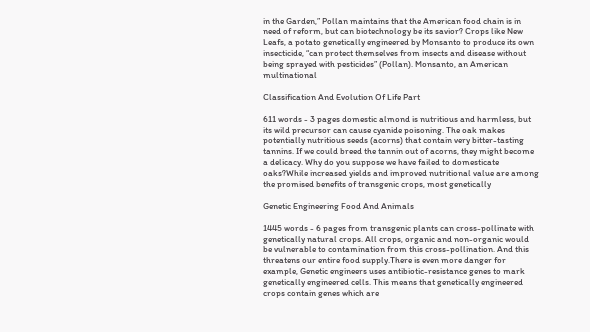in the Garden,” Pollan maintains that the American food chain is in need of reform, but can biotechnology be its savior? Crops like New Leafs, a potato genetically engineered by Monsanto to produce its own insecticide, “can protect themselves from insects and disease without being sprayed with pesticides” (Pollan). Monsanto, an American multinational

Classification And Evolution Of Life Part

611 words - 3 pages domestic almond is nutritious and harmless, but its wild precursor can cause cyanide poisoning. The oak makes potentially nutritious seeds (acorns) that contain very bitter-tasting tannins. If we could breed the tannin out of acorns, they might become a delicacy. Why do you suppose we have failed to domesticate oaks?While increased yields and improved nutritional value are among the promised benefits of transgenic crops, most genetically

Genetic Engineering Food And Animals

1445 words - 6 pages from transgenic plants can cross-pollinate with genetically natural crops. All crops, organic and non-organic would be vulnerable to contamination from this cross-pollination. And this threatens our entire food supply.There is even more danger for example, Genetic engineers uses antibiotic-resistance genes to mark genetically engineered cells. This means that genetically engineered crops contain genes which are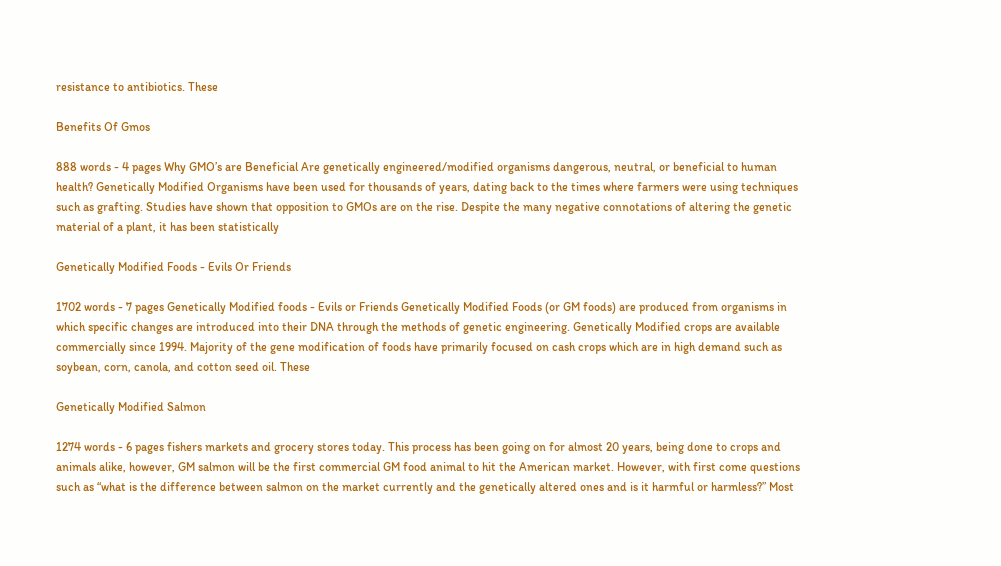resistance to antibiotics. These

Benefits Of Gmos

888 words - 4 pages Why GMO’s are Beneficial Are genetically engineered/modified organisms dangerous, neutral, or beneficial to human health? Genetically Modified Organisms have been used for thousands of years, dating back to the times where farmers were using techniques such as grafting. Studies have shown that opposition to GMOs are on the rise. Despite the many negative connotations of altering the genetic material of a plant, it has been statistically

Genetically Modified Foods - Evils Or Friends

1702 words - 7 pages Genetically Modified foods - Evils or Friends Genetically Modified Foods (or GM foods) are produced from organisms in which specific changes are introduced into their DNA through the methods of genetic engineering. Genetically Modified crops are available commercially since 1994. Majority of the gene modification of foods have primarily focused on cash crops which are in high demand such as soybean, corn, canola, and cotton seed oil. These

Genetically Modified Salmon

1274 words - 6 pages fishers markets and grocery stores today. This process has been going on for almost 20 years, being done to crops and animals alike, however, GM salmon will be the first commercial GM food animal to hit the American market. However, with first come questions such as “what is the difference between salmon on the market currently and the genetically altered ones and is it harmful or harmless?” Most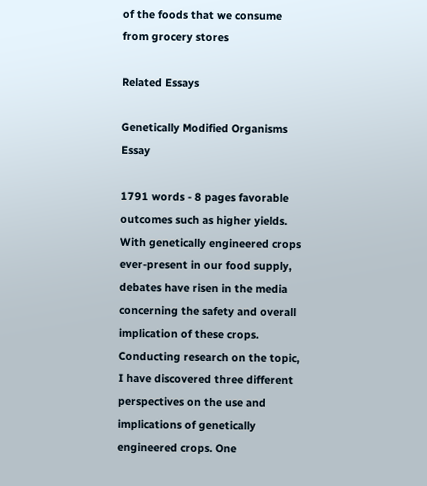of the foods that we consume from grocery stores

Related Essays

Genetically Modified Organisms Essay

1791 words - 8 pages favorable outcomes such as higher yields. With genetically engineered crops ever-present in our food supply, debates have risen in the media concerning the safety and overall implication of these crops. Conducting research on the topic, I have discovered three different perspectives on the use and implications of genetically engineered crops. One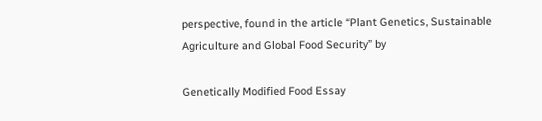perspective, found in the article “Plant Genetics, Sustainable Agriculture and Global Food Security” by

Genetically Modified Food Essay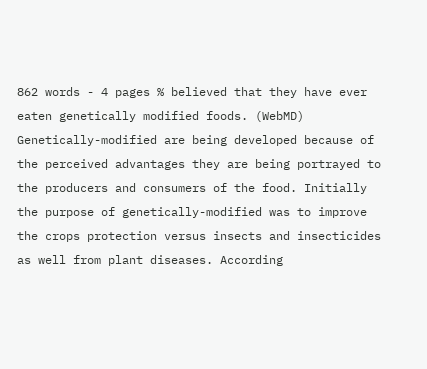862 words - 4 pages % believed that they have ever eaten genetically modified foods. (WebMD) Genetically-modified are being developed because of the perceived advantages they are being portrayed to the producers and consumers of the food. Initially the purpose of genetically-modified was to improve the crops protection versus insects and insecticides as well from plant diseases. According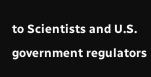to Scientists and U.S. government regulators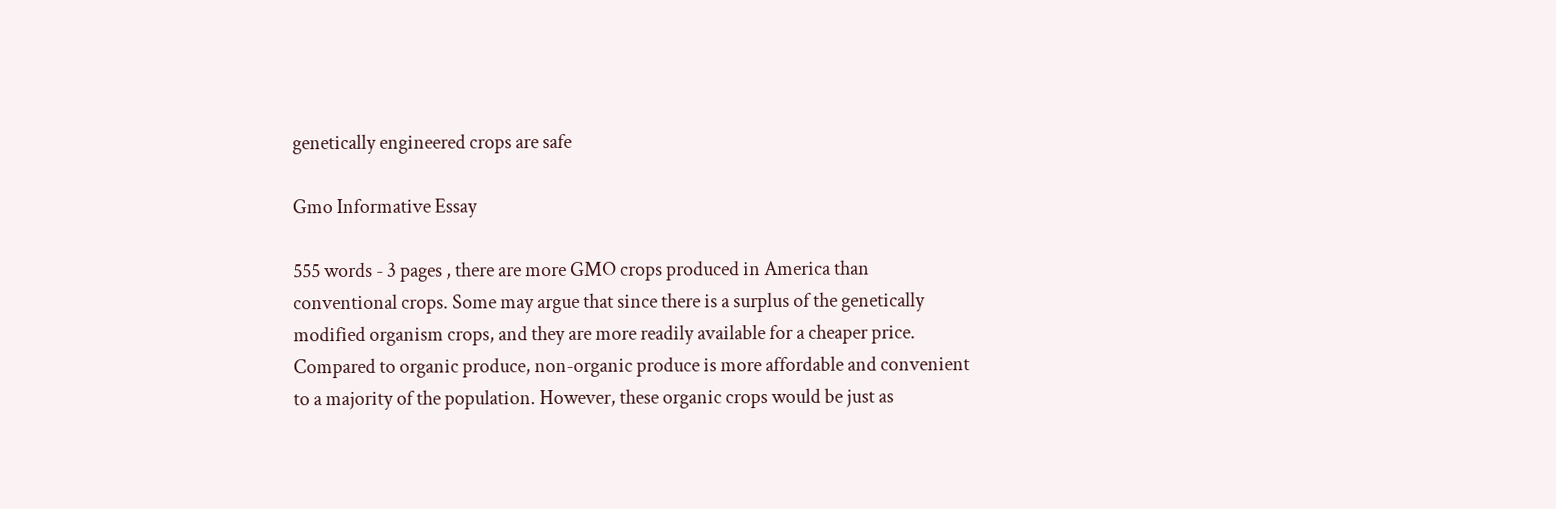genetically engineered crops are safe

Gmo Informative Essay

555 words - 3 pages , there are more GMO crops produced in America than conventional crops. Some may argue that since there is a surplus of the genetically modified organism crops, and they are more readily available for a cheaper price. Compared to organic produce, non-organic produce is more affordable and convenient to a majority of the population. However, these organic crops would be just as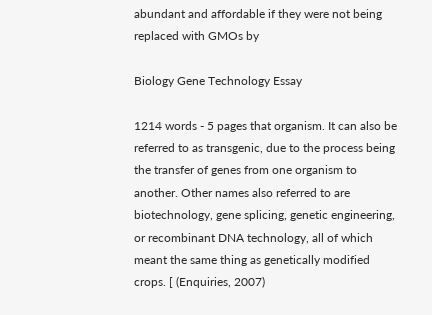abundant and affordable if they were not being replaced with GMOs by

Biology Gene Technology Essay

1214 words - 5 pages that organism. It can also be referred to as transgenic, due to the process being the transfer of genes from one organism to another. Other names also referred to are biotechnology, gene splicing, genetic engineering, or recombinant DNA technology, all of which meant the same thing as genetically modified crops. [ (Enquiries, 2007)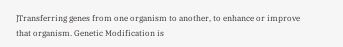]Transferring genes from one organism to another, to enhance or improve that organism. Genetic Modification is